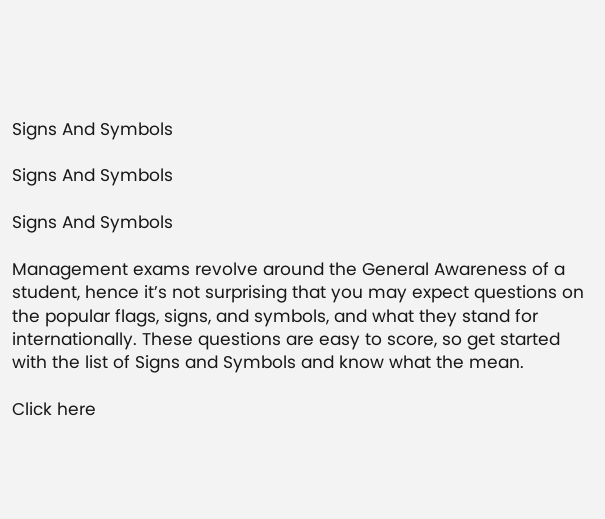Signs And Symbols

Signs And Symbols

Signs And Symbols

Management exams revolve around the General Awareness of a student, hence it’s not surprising that you may expect questions on the popular flags, signs, and symbols, and what they stand for internationally. These questions are easy to score, so get started with the list of Signs and Symbols and know what the mean.

Click here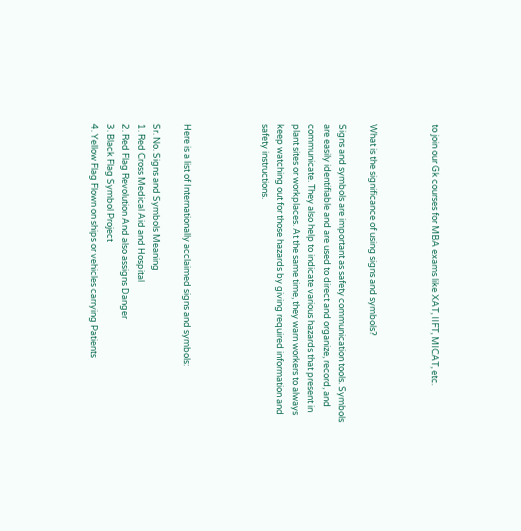to join our Gk courses for MBA exams like XAT, IIFT, MICAT, etc.



What is the significance of using signs and symbols?

Signs and symbols are important as safety communication tools. Symbols are easily identifiable and are used to direct and organize, record, and communicate. They also help to indicate various hazards that present in plant sites or workplaces. At the same time, they warn workers to always keep watching out for those hazards by giving required information and safety instructions.




Here is a list of Internationally acclaimed signs and symbols:

Sr. No. Signs and Symbols Meaning
1. Red Cross Medical Aid and Hospital
2. Red Flag Revolution And also assigns Danger
3. Black Flag Symbol Project
4. Yellow Flag Flown on ships or vehicles carrying Patients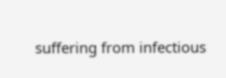suffering from infectious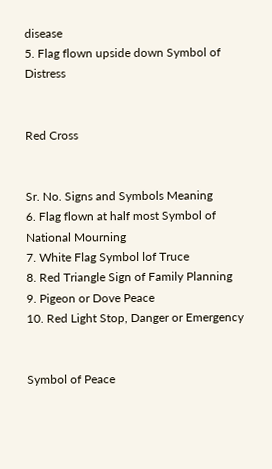disease
5. Flag flown upside down Symbol of Distress


Red Cross


Sr. No. Signs and Symbols Meaning
6. Flag flown at half most Symbol of National Mourning
7. White Flag Symbol lof Truce
8. Red Triangle Sign of Family Planning
9. Pigeon or Dove Peace
10. Red Light Stop, Danger or Emergency


Symbol of Peace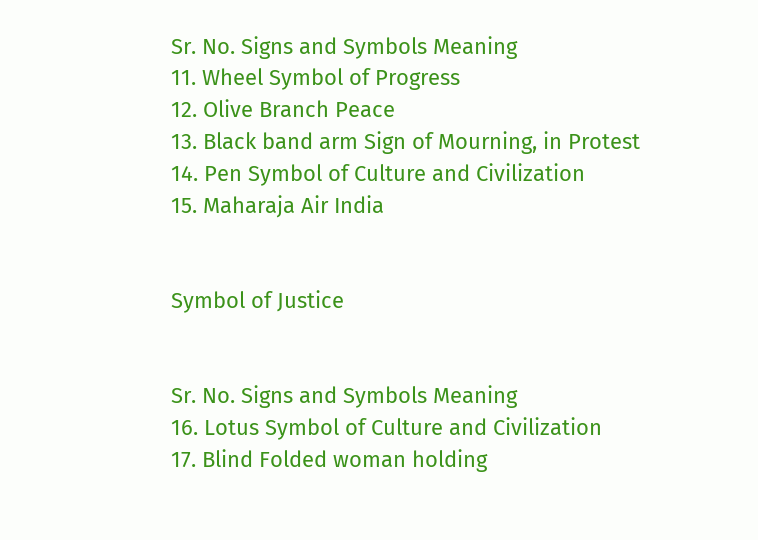Sr. No. Signs and Symbols Meaning
11. Wheel Symbol of Progress
12. Olive Branch Peace
13. Black band arm Sign of Mourning, in Protest
14. Pen Symbol of Culture and Civilization
15. Maharaja Air India


Symbol of Justice


Sr. No. Signs and Symbols Meaning
16. Lotus Symbol of Culture and Civilization
17. Blind Folded woman holding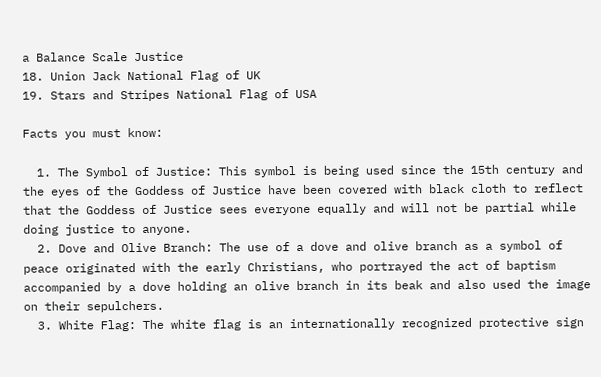a Balance Scale Justice
18. Union Jack National Flag of UK
19. Stars and Stripes National Flag of USA

Facts you must know:

  1. The Symbol of Justice: This symbol is being used since the 15th century and the eyes of the Goddess of Justice have been covered with black cloth to reflect that the Goddess of Justice sees everyone equally and will not be partial while doing justice to anyone.
  2. Dove and Olive Branch: The use of a dove and olive branch as a symbol of peace originated with the early Christians, who portrayed the act of baptism accompanied by a dove holding an olive branch in its beak and also used the image on their sepulchers.
  3. White Flag: The white flag is an internationally recognized protective sign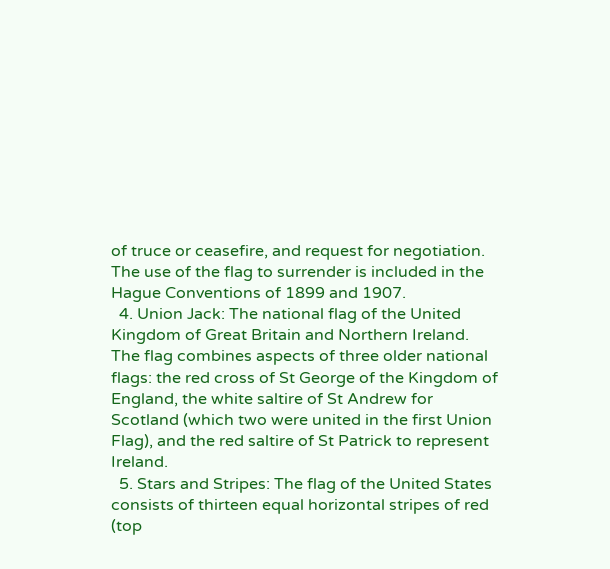of truce or ceasefire, and request for negotiation.  The use of the flag to surrender is included in the Hague Conventions of 1899 and 1907.
  4. Union Jack: The national flag of the United Kingdom of Great Britain and Northern Ireland.  The flag combines aspects of three older national flags: the red cross of St George of the Kingdom of England, the white saltire of St Andrew for Scotland (which two were united in the first Union Flag), and the red saltire of St Patrick to represent Ireland.
  5. Stars and Stripes: The flag of the United States consists of thirteen equal horizontal stripes of red (top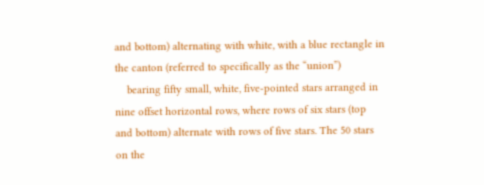and bottom) alternating with white, with a blue rectangle in the canton (referred to specifically as the “union”)
    bearing fifty small, white, five-pointed stars arranged in nine offset horizontal rows, where rows of six stars (top and bottom) alternate with rows of five stars. The 50 stars on the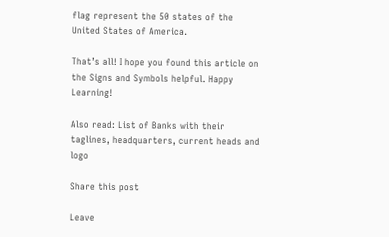flag represent the 50 states of the United States of America.

That’s all! I hope you found this article on the Signs and Symbols helpful. Happy Learning!

Also read: List of Banks with their taglines, headquarters, current heads and logo

Share this post

Leave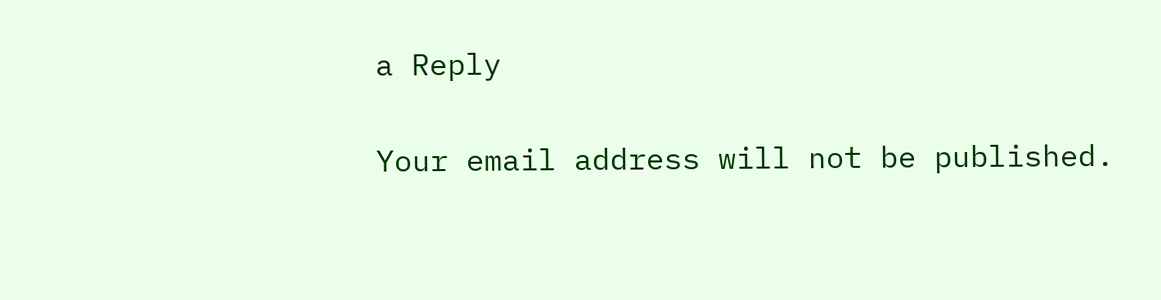a Reply

Your email address will not be published.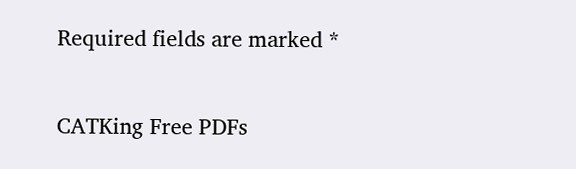Required fields are marked *

CATKing Free PDFs